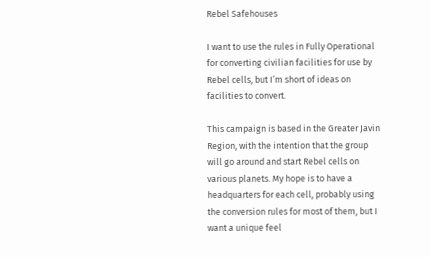Rebel Safehouses

I want to use the rules in Fully Operational for converting civilian facilities for use by Rebel cells, but I’m short of ideas on facilities to convert.

This campaign is based in the Greater Javin Region, with the intention that the group will go around and start Rebel cells on various planets. My hope is to have a headquarters for each cell, probably using the conversion rules for most of them, but I want a unique feel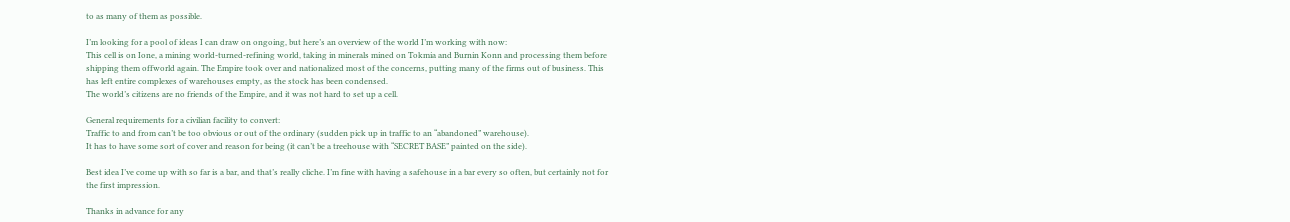to as many of them as possible.

I’m looking for a pool of ideas I can draw on ongoing, but here’s an overview of the world I’m working with now:
This cell is on Ione, a mining world-turned-refining world, taking in minerals mined on Tokmia and Burnin Konn and processing them before shipping them offworld again. The Empire took over and nationalized most of the concerns, putting many of the firms out of business. This has left entire complexes of warehouses empty, as the stock has been condensed.
The world’s citizens are no friends of the Empire, and it was not hard to set up a cell.

General requirements for a civilian facility to convert:
Traffic to and from can’t be too obvious or out of the ordinary (sudden pick up in traffic to an “abandoned” warehouse).
It has to have some sort of cover and reason for being (it can’t be a treehouse with “SECRET BASE” painted on the side).

Best idea I’ve come up with so far is a bar, and that’s really cliche. I’m fine with having a safehouse in a bar every so often, but certainly not for the first impression.

Thanks in advance for any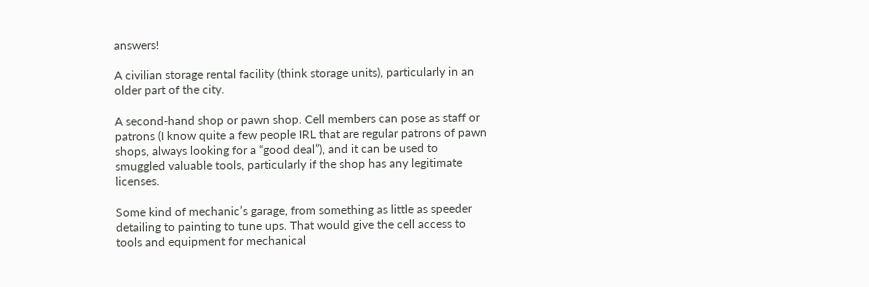answers!

A civilian storage rental facility (think storage units), particularly in an older part of the city.

A second-hand shop or pawn shop. Cell members can pose as staff or patrons (I know quite a few people IRL that are regular patrons of pawn shops, always looking for a “good deal”), and it can be used to smuggled valuable tools, particularly if the shop has any legitimate licenses.

Some kind of mechanic’s garage, from something as little as speeder detailing to painting to tune ups. That would give the cell access to tools and equipment for mechanical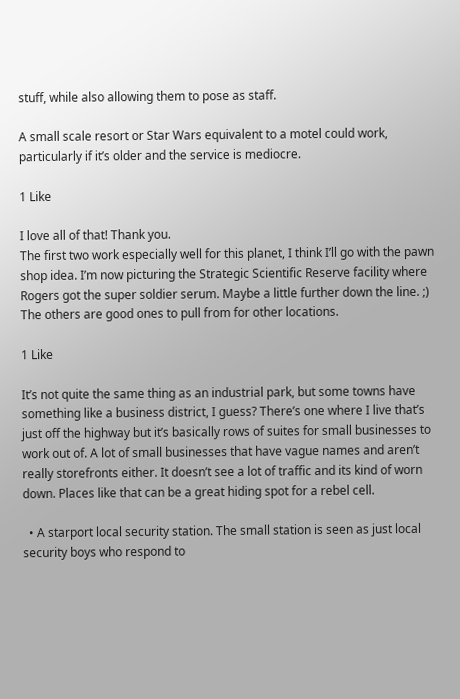stuff, while also allowing them to pose as staff.

A small scale resort or Star Wars equivalent to a motel could work, particularly if it’s older and the service is mediocre.

1 Like

I love all of that! Thank you.
The first two work especially well for this planet, I think I’ll go with the pawn shop idea. I’m now picturing the Strategic Scientific Reserve facility where Rogers got the super soldier serum. Maybe a little further down the line. ;)
The others are good ones to pull from for other locations.

1 Like

It’s not quite the same thing as an industrial park, but some towns have something like a business district, I guess? There’s one where I live that’s just off the highway but it’s basically rows of suites for small businesses to work out of. A lot of small businesses that have vague names and aren’t really storefronts either. It doesn’t see a lot of traffic and its kind of worn down. Places like that can be a great hiding spot for a rebel cell.

  • A starport local security station. The small station is seen as just local security boys who respond to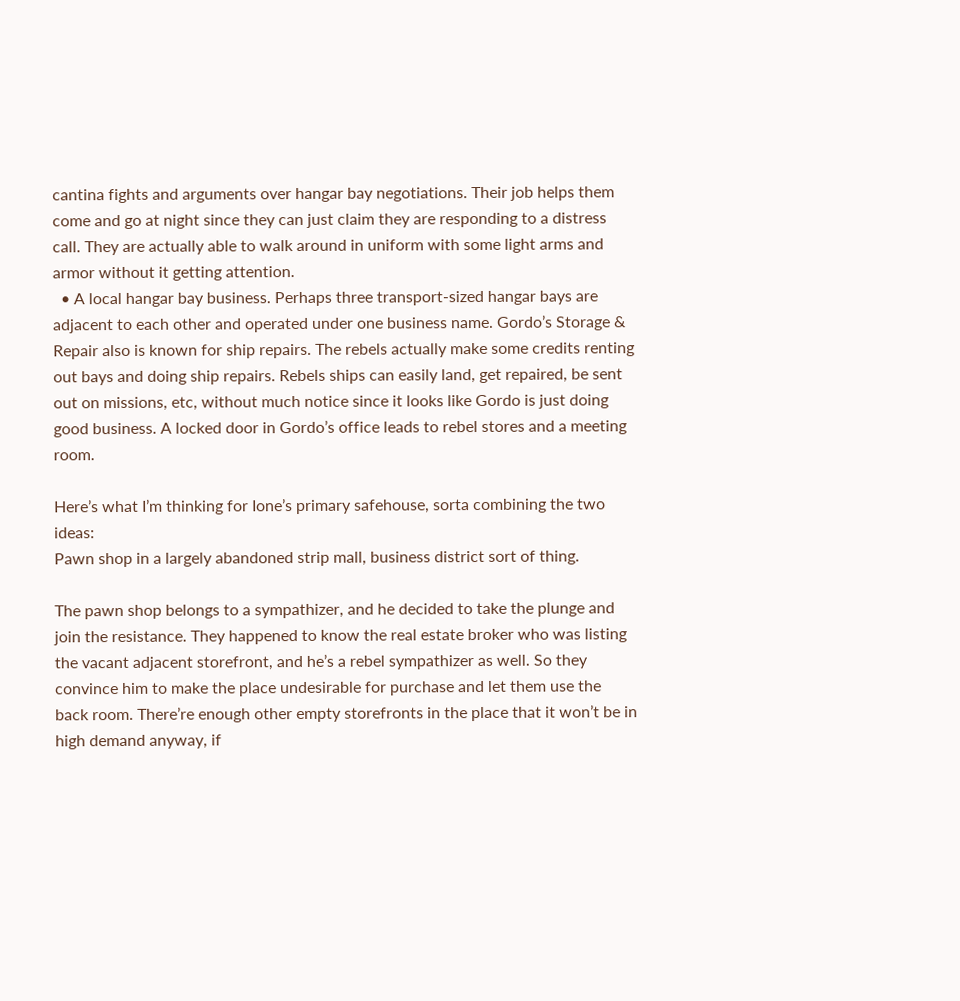cantina fights and arguments over hangar bay negotiations. Their job helps them come and go at night since they can just claim they are responding to a distress call. They are actually able to walk around in uniform with some light arms and armor without it getting attention.
  • A local hangar bay business. Perhaps three transport-sized hangar bays are adjacent to each other and operated under one business name. Gordo’s Storage & Repair also is known for ship repairs. The rebels actually make some credits renting out bays and doing ship repairs. Rebels ships can easily land, get repaired, be sent out on missions, etc, without much notice since it looks like Gordo is just doing good business. A locked door in Gordo’s office leads to rebel stores and a meeting room.

Here’s what I’m thinking for Ione’s primary safehouse, sorta combining the two ideas:
Pawn shop in a largely abandoned strip mall, business district sort of thing.

The pawn shop belongs to a sympathizer, and he decided to take the plunge and join the resistance. They happened to know the real estate broker who was listing the vacant adjacent storefront, and he’s a rebel sympathizer as well. So they convince him to make the place undesirable for purchase and let them use the back room. There’re enough other empty storefronts in the place that it won’t be in high demand anyway, if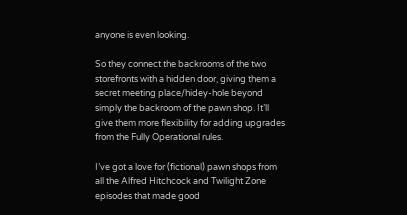anyone is even looking.

So they connect the backrooms of the two storefronts with a hidden door, giving them a secret meeting place/hidey-hole beyond simply the backroom of the pawn shop. It’ll give them more flexibility for adding upgrades from the Fully Operational rules.

I’ve got a love for (fictional) pawn shops from all the Alfred Hitchcock and Twilight Zone episodes that made good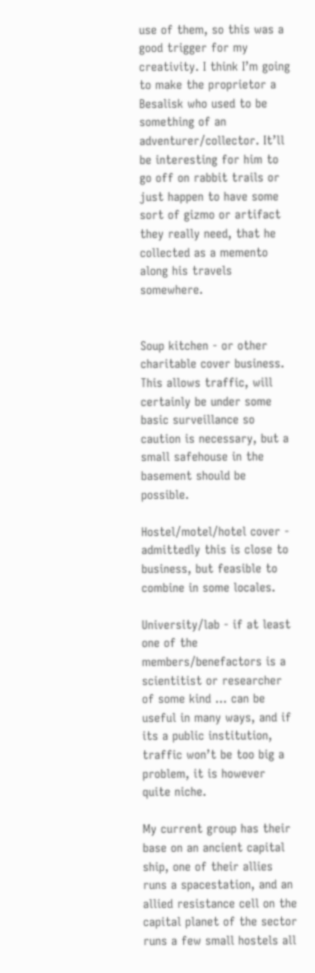use of them, so this was a good trigger for my creativity. I think I’m going to make the proprietor a Besalisk who used to be something of an adventurer/collector. It’ll be interesting for him to go off on rabbit trails or just happen to have some sort of gizmo or artifact they really need, that he collected as a memento along his travels somewhere.


Soup kitchen - or other charitable cover business. This allows traffic, will certainly be under some basic surveillance so caution is necessary, but a small safehouse in the basement should be possible.

Hostel/motel/hotel cover - admittedly this is close to business, but feasible to combine in some locales.

University/lab - if at least one of the members/benefactors is a scientitist or researcher of some kind … can be useful in many ways, and if its a public institution, traffic won’t be too big a problem, it is however quite niche.

My current group has their base on an ancient capital ship, one of their allies runs a spacestation, and an allied resistance cell on the capital planet of the sector runs a few small hostels all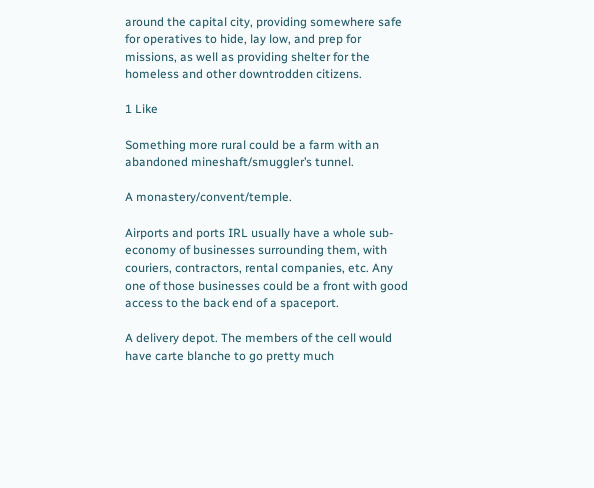around the capital city, providing somewhere safe for operatives to hide, lay low, and prep for missions, as well as providing shelter for the homeless and other downtrodden citizens.

1 Like

Something more rural could be a farm with an abandoned mineshaft/smuggler’s tunnel.

A monastery/convent/temple.

Airports and ports IRL usually have a whole sub-economy of businesses surrounding them, with couriers, contractors, rental companies, etc. Any one of those businesses could be a front with good access to the back end of a spaceport.

A delivery depot. The members of the cell would have carte blanche to go pretty much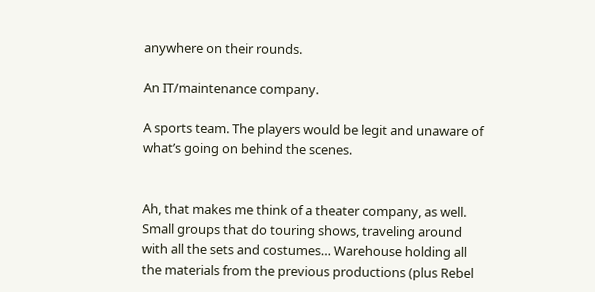anywhere on their rounds.

An IT/maintenance company.

A sports team. The players would be legit and unaware of what’s going on behind the scenes.


Ah, that makes me think of a theater company, as well. Small groups that do touring shows, traveling around with all the sets and costumes… Warehouse holding all the materials from the previous productions (plus Rebel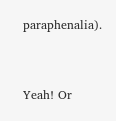paraphenalia).


Yeah! Or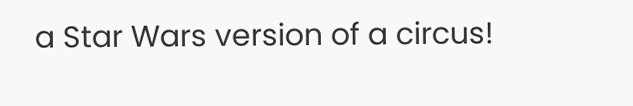a Star Wars version of a circus!